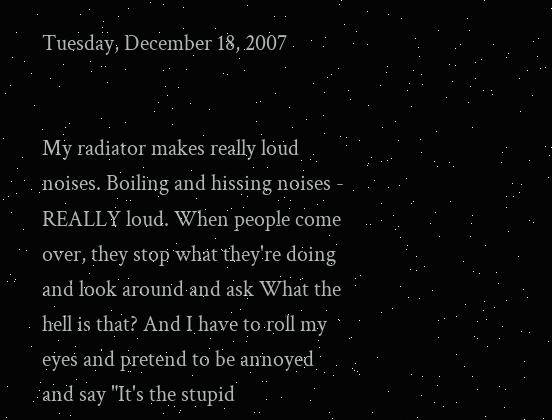Tuesday, December 18, 2007


My radiator makes really loud noises. Boiling and hissing noises - REALLY loud. When people come over, they stop what they're doing and look around and ask What the hell is that? And I have to roll my eyes and pretend to be annoyed and say "It's the stupid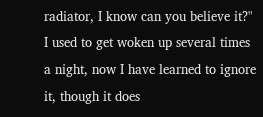radiator, I know can you believe it?" I used to get woken up several times a night, now I have learned to ignore it, though it does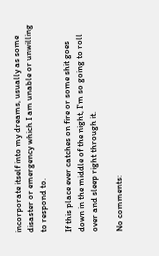incorporate itself into my dreams, usually as some disaster or emergency which I am unable or unwilling to respond to.

If this place ever catches on fire or some shit goes down in the middle of the night, I'm so going to roll over and sleep right through it.

No comments: